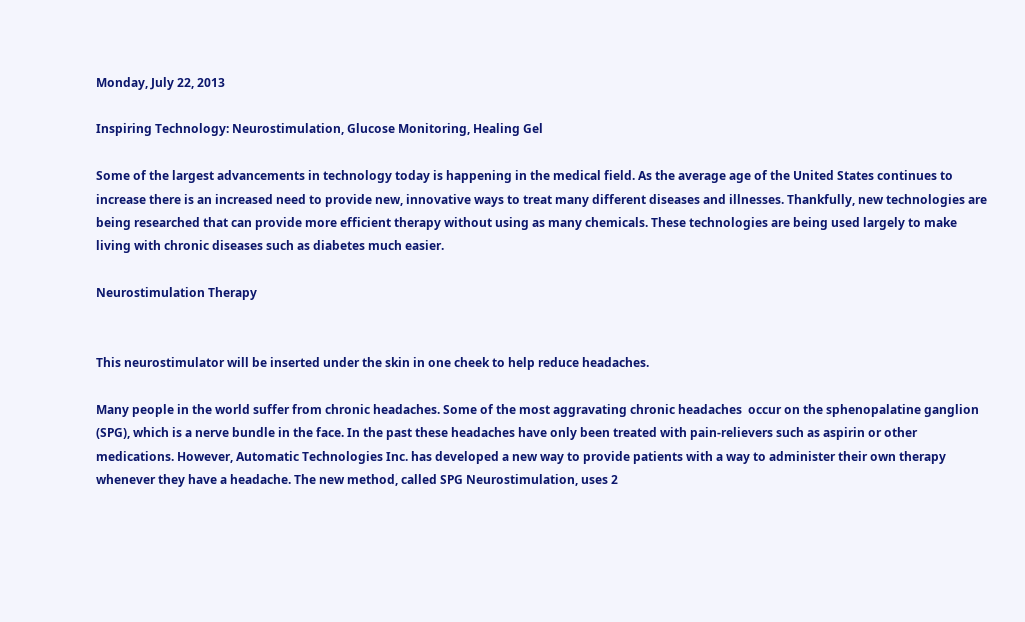Monday, July 22, 2013

Inspiring Technology: Neurostimulation, Glucose Monitoring, Healing Gel

Some of the largest advancements in technology today is happening in the medical field. As the average age of the United States continues to increase there is an increased need to provide new, innovative ways to treat many different diseases and illnesses. Thankfully, new technologies are being researched that can provide more efficient therapy without using as many chemicals. These technologies are being used largely to make living with chronic diseases such as diabetes much easier.

Neurostimulation Therapy


This neurostimulator will be inserted under the skin in one cheek to help reduce headaches.

Many people in the world suffer from chronic headaches. Some of the most aggravating chronic headaches  occur on the sphenopalatine ganglion (SPG), which is a nerve bundle in the face. In the past these headaches have only been treated with pain-relievers such as aspirin or other medications. However, Automatic Technologies Inc. has developed a new way to provide patients with a way to administer their own therapy whenever they have a headache. The new method, called SPG Neurostimulation, uses 2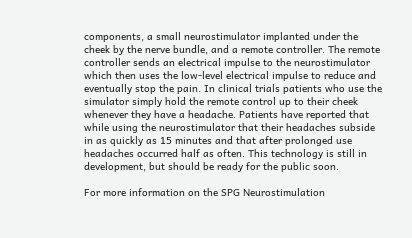components, a small neurostimulator implanted under the cheek by the nerve bundle, and a remote controller. The remote controller sends an electrical impulse to the neurostimulator which then uses the low-level electrical impulse to reduce and eventually stop the pain. In clinical trials patients who use the simulator simply hold the remote control up to their cheek whenever they have a headache. Patients have reported that while using the neurostimulator that their headaches subside in as quickly as 15 minutes and that after prolonged use headaches occurred half as often. This technology is still in development, but should be ready for the public soon.

For more information on the SPG Neurostimulation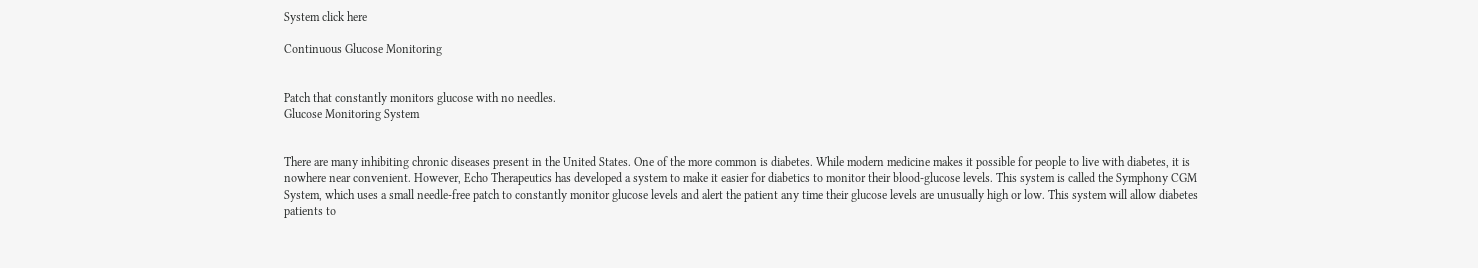System click here

Continuous Glucose Monitoring


Patch that constantly monitors glucose with no needles.
Glucose Monitoring System


There are many inhibiting chronic diseases present in the United States. One of the more common is diabetes. While modern medicine makes it possible for people to live with diabetes, it is nowhere near convenient. However, Echo Therapeutics has developed a system to make it easier for diabetics to monitor their blood-glucose levels. This system is called the Symphony CGM System, which uses a small needle-free patch to constantly monitor glucose levels and alert the patient any time their glucose levels are unusually high or low. This system will allow diabetes patients to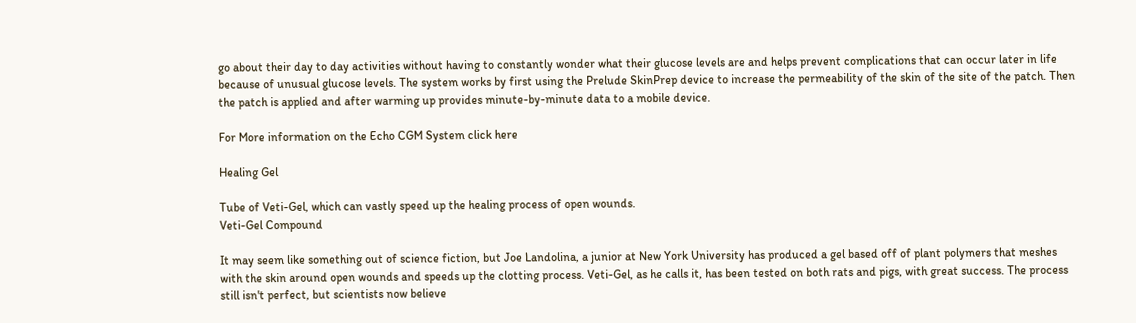go about their day to day activities without having to constantly wonder what their glucose levels are and helps prevent complications that can occur later in life because of unusual glucose levels. The system works by first using the Prelude SkinPrep device to increase the permeability of the skin of the site of the patch. Then the patch is applied and after warming up provides minute-by-minute data to a mobile device.

For More information on the Echo CGM System click here

Healing Gel

Tube of Veti-Gel, which can vastly speed up the healing process of open wounds.
Veti-Gel Compound

It may seem like something out of science fiction, but Joe Landolina, a junior at New York University has produced a gel based off of plant polymers that meshes with the skin around open wounds and speeds up the clotting process. Veti-Gel, as he calls it, has been tested on both rats and pigs, with great success. The process still isn't perfect, but scientists now believe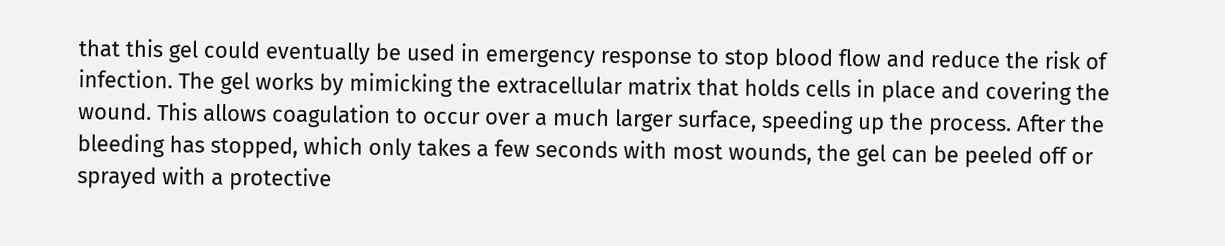that this gel could eventually be used in emergency response to stop blood flow and reduce the risk of infection. The gel works by mimicking the extracellular matrix that holds cells in place and covering the wound. This allows coagulation to occur over a much larger surface, speeding up the process. After the bleeding has stopped, which only takes a few seconds with most wounds, the gel can be peeled off or sprayed with a protective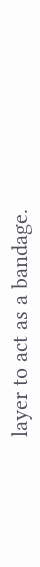layer to act as a bandage.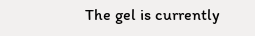The gel is currently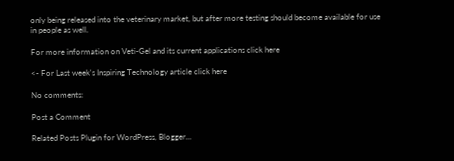only being released into the veterinary market, but after more testing should become available for use in people as well.

For more information on Veti-Gel and its current applications click here

<- For Last week's Inspiring Technology article click here

No comments:

Post a Comment

Related Posts Plugin for WordPress, Blogger...